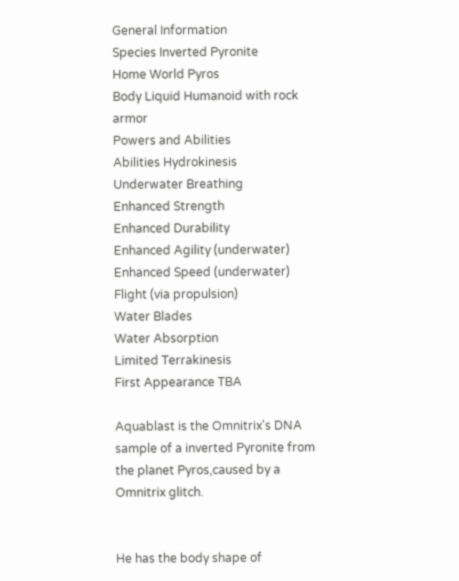General Information
Species Inverted Pyronite
Home World Pyros
Body Liquid Humanoid with rock armor
Powers and Abilities
Abilities Hydrokinesis
Underwater Breathing
Enhanced Strength
Enhanced Durability
Enhanced Agility (underwater)
Enhanced Speed (underwater)
Flight (via propulsion)
Water Blades
Water Absorption
Limited Terrakinesis
First Appearance TBA

Aquablast is the Omnitrix's DNA sample of a inverted Pyronite from the planet Pyros,caused by a Omnitrix glitch.


He has the body shape of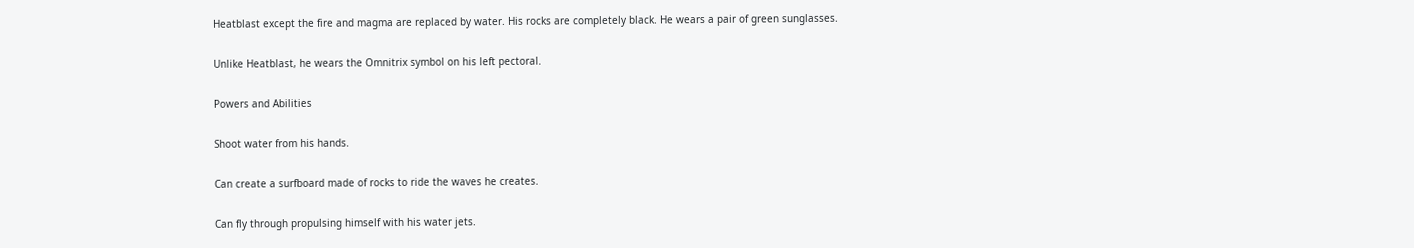Heatblast except the fire and magma are replaced by water. His rocks are completely black. He wears a pair of green sunglasses.

Unlike Heatblast, he wears the Omnitrix symbol on his left pectoral.

Powers and Abilities

Shoot water from his hands.

Can create a surfboard made of rocks to ride the waves he creates.

Can fly through propulsing himself with his water jets.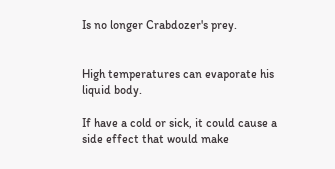Is no longer Crabdozer's prey.


High temperatures can evaporate his liquid body.

If have a cold or sick, it could cause a side effect that would make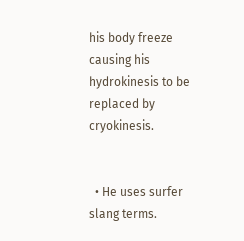his body freeze causing his hydrokinesis to be replaced by cryokinesis.


  • He uses surfer slang terms.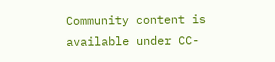Community content is available under CC-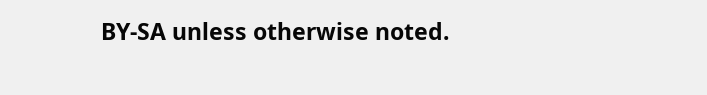BY-SA unless otherwise noted.